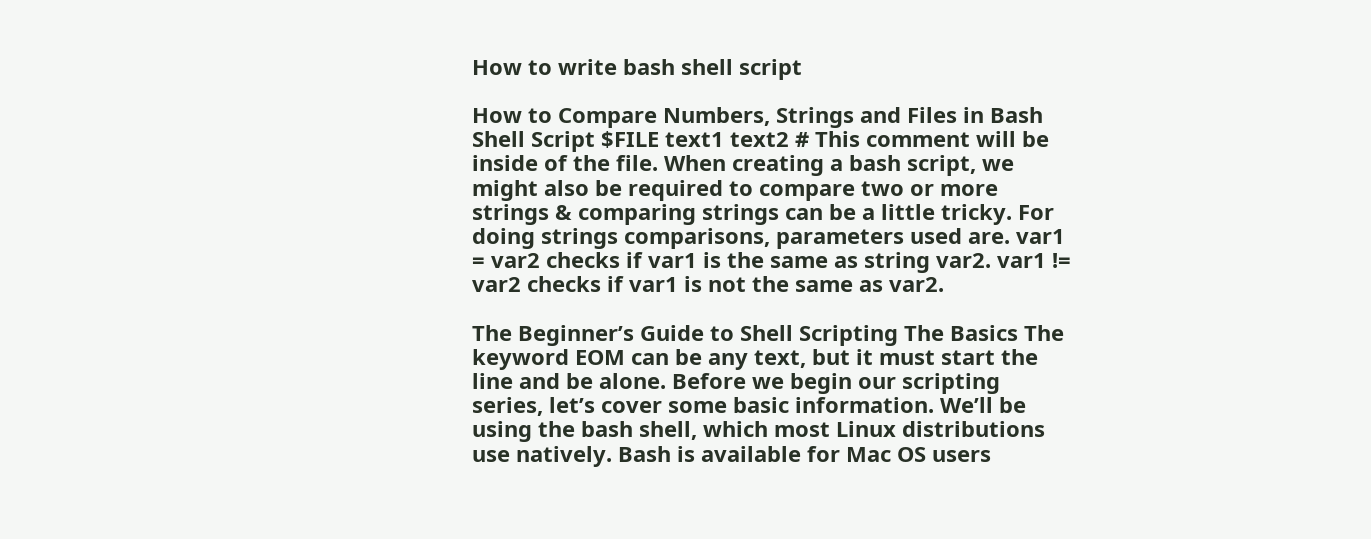How to write bash shell script

How to Compare Numbers, Strings and Files in Bash Shell Script $FILE text1 text2 # This comment will be inside of the file. When creating a bash script, we might also be required to compare two or more strings & comparing strings can be a little tricky. For doing strings comparisons, parameters used are. var1 = var2 checks if var1 is the same as string var2. var1 != var2 checks if var1 is not the same as var2.

The Beginner’s Guide to Shell Scripting The Basics The keyword EOM can be any text, but it must start the line and be alone. Before we begin our scripting series, let’s cover some basic information. We’ll be using the bash shell, which most Linux distributions use natively. Bash is available for Mac OS users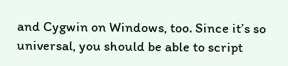and Cygwin on Windows, too. Since it’s so universal, you should be able to script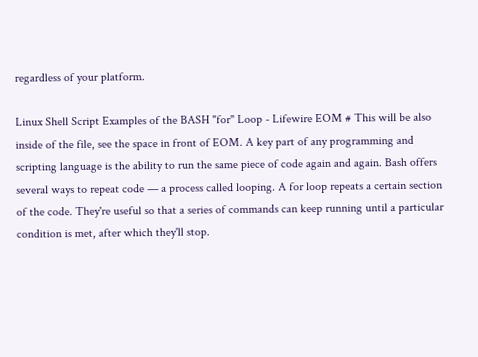regardless of your platform.

Linux Shell Script Examples of the BASH "for" Loop - Lifewire EOM # This will be also inside of the file, see the space in front of EOM. A key part of any programming and scripting language is the ability to run the same piece of code again and again. Bash offers several ways to repeat code — a process called looping. A for loop repeats a certain section of the code. They're useful so that a series of commands can keep running until a particular condition is met, after which they'll stop.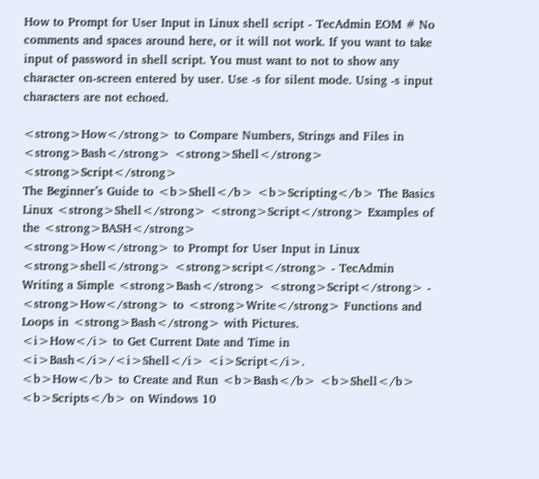How to Prompt for User Input in Linux shell script - TecAdmin EOM # No comments and spaces around here, or it will not work. If you want to take input of password in shell script. You must want to not to show any character on-screen entered by user. Use -s for silent mode. Using -s input characters are not echoed.

<strong>How</strong> to Compare Numbers, Strings and Files in <strong>Bash</strong> <strong>Shell</strong> <strong>Script</strong>
The Beginner’s Guide to <b>Shell</b> <b>Scripting</b> The Basics
Linux <strong>Shell</strong> <strong>Script</strong> Examples of the <strong>BASH</strong>
<strong>How</strong> to Prompt for User Input in Linux <strong>shell</strong> <strong>script</strong> - TecAdmin
Writing a Simple <strong>Bash</strong> <strong>Script</strong> -
<strong>How</strong> to <strong>Write</strong> Functions and Loops in <strong>Bash</strong> with Pictures.
<i>How</i> to Get Current Date and Time in <i>Bash</i>/<i>Shell</i> <i>Script</i>.
<b>How</b> to Create and Run <b>Bash</b> <b>Shell</b> <b>Scripts</b> on Windows 10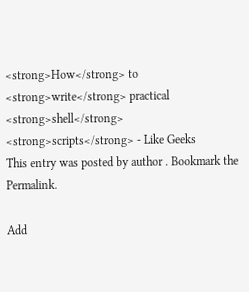<strong>How</strong> to <strong>write</strong> practical <strong>shell</strong> <strong>scripts</strong> - Like Geeks
This entry was posted by author . Bookmark the Permalink.

Add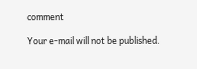comment

Your e-mail will not be published.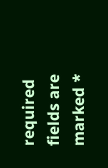required fields are marked *